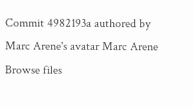Commit 4982193a authored by Marc Arene's avatar Marc Arene
Browse files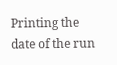Printing the date of the run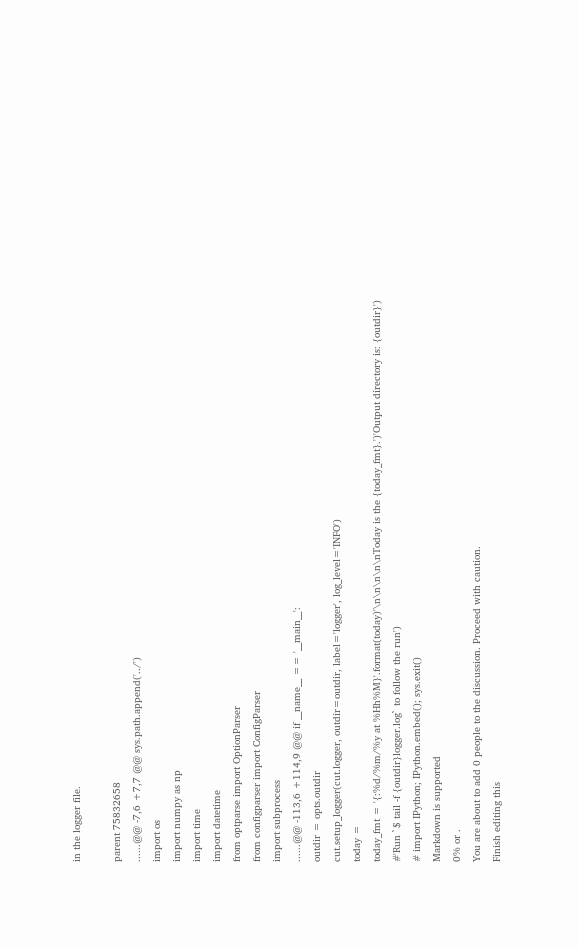in the logger file.

parent 75832658
......@@ -7,6 +7,7 @@ sys.path.append('../')
import os
import numpy as np
import time
import datetime
from optparse import OptionParser
from configparser import ConfigParser
import subprocess
......@@ -113,6 +114,9 @@ if __name__ == '__main__':
outdir = opts.outdir
cut.setup_logger(cut.logger, outdir=outdir, label='logger', log_level='INFO')
today =
today_fmt = '{:%d/%m/%y at %Hh%M}'.format(today)'\n\n\n\n\nToday is the {today_fmt}.')'Output directory is: {outdir}')
#'Run `$ tail -f {outdir}logger.log` to follow the run')
# import IPython; IPython.embed(); sys.exit()
Markdown is supported
0% or .
You are about to add 0 people to the discussion. Proceed with caution.
Finish editing this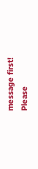message first!
Please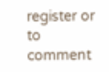register or to comment